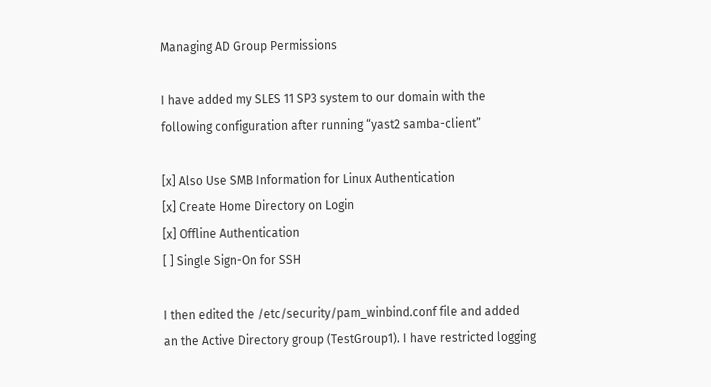Managing AD Group Permissions

I have added my SLES 11 SP3 system to our domain with the following configuration after running “yast2 samba-client”

[x] Also Use SMB Information for Linux Authentication
[x] Create Home Directory on Login
[x] Offline Authentication
[ ] Single Sign-On for SSH

I then edited the /etc/security/pam_winbind.conf file and added an the Active Directory group (TestGroup1). I have restricted logging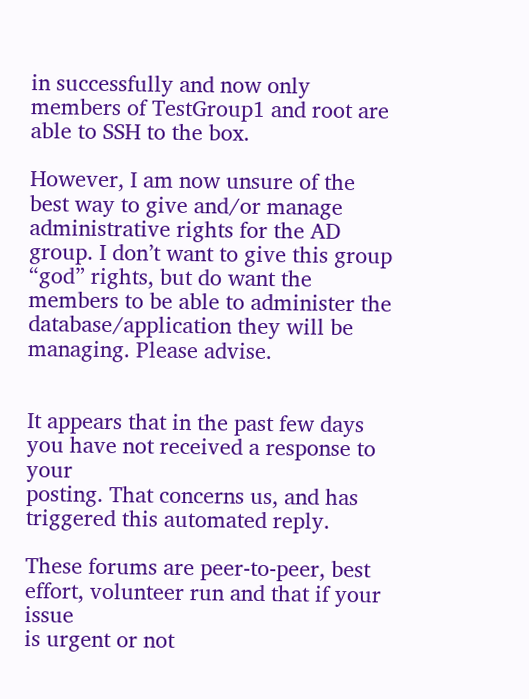in successfully and now only members of TestGroup1 and root are able to SSH to the box.

However, I am now unsure of the best way to give and/or manage administrative rights for the AD group. I don’t want to give this group “god” rights, but do want the members to be able to administer the database/application they will be managing. Please advise.


It appears that in the past few days you have not received a response to your
posting. That concerns us, and has triggered this automated reply.

These forums are peer-to-peer, best effort, volunteer run and that if your issue
is urgent or not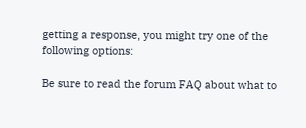getting a response, you might try one of the following options:

Be sure to read the forum FAQ about what to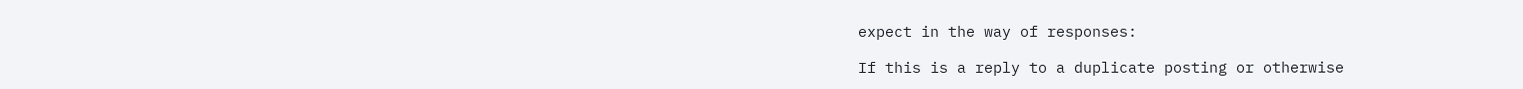expect in the way of responses:

If this is a reply to a duplicate posting or otherwise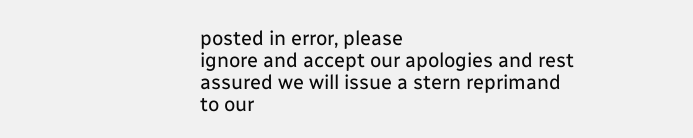posted in error, please
ignore and accept our apologies and rest assured we will issue a stern reprimand
to our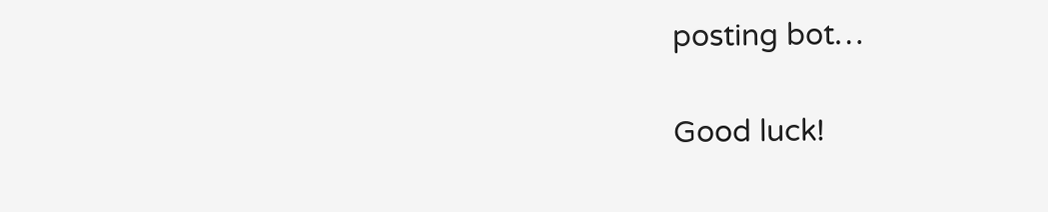posting bot…

Good luck!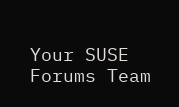Your SUSE Forums Team